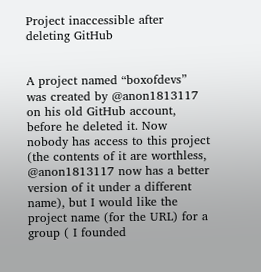Project inaccessible after deleting GitHub


A project named “boxofdevs” was created by @anon1813117 on his old GitHub account, before he deleted it. Now nobody has access to this project (the contents of it are worthless, @anon1813117 now has a better version of it under a different name), but I would like the project name (for the URL) for a group ( I founded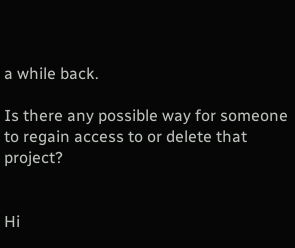a while back.

Is there any possible way for someone to regain access to or delete that project?


Hi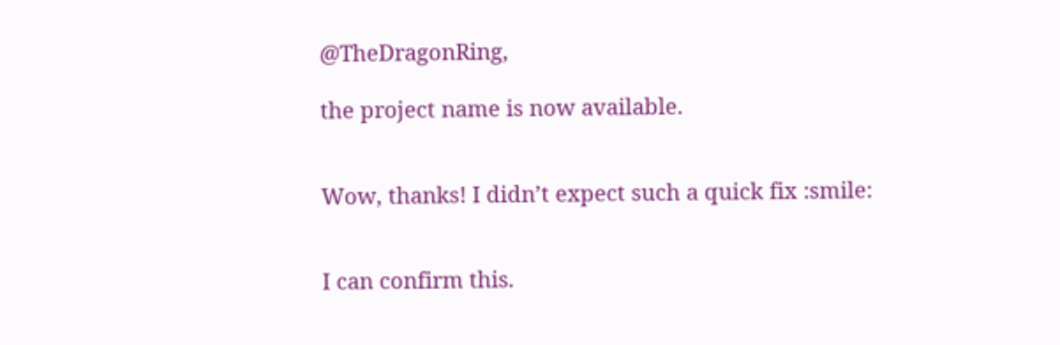@TheDragonRing,

the project name is now available.


Wow, thanks! I didn’t expect such a quick fix :smile:


I can confirm this.